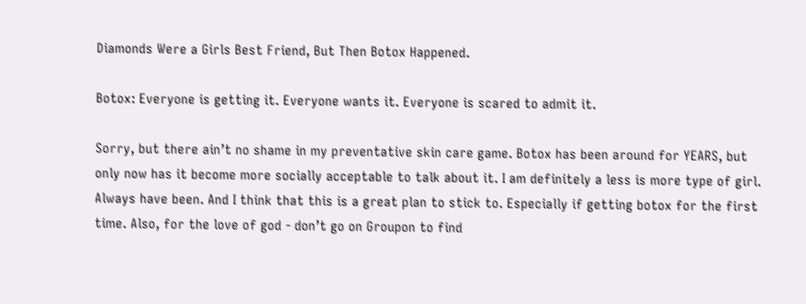Diamonds Were a Girls Best Friend, But Then Botox Happened.

Botox: Everyone is getting it. Everyone wants it. Everyone is scared to admit it.

Sorry, but there ain’t no shame in my preventative skin care game. Botox has been around for YEARS, but only now has it become more socially acceptable to talk about it. I am definitely a less is more type of girl. Always have been. And I think that this is a great plan to stick to. Especially if getting botox for the first time. Also, for the love of god - don’t go on Groupon to find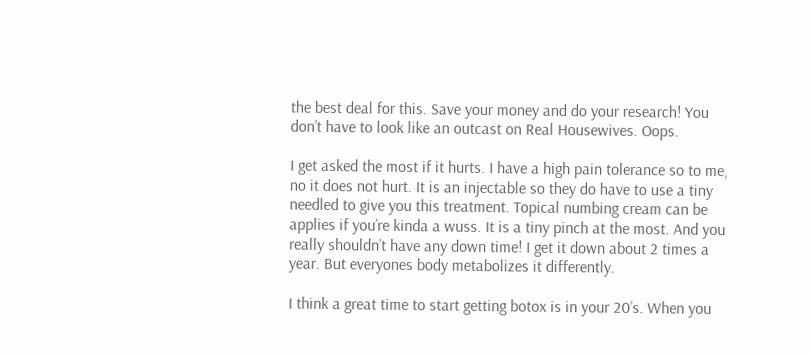the best deal for this. Save your money and do your research! You don’t have to look like an outcast on Real Housewives. Oops.

I get asked the most if it hurts. I have a high pain tolerance so to me, no it does not hurt. It is an injectable so they do have to use a tiny needled to give you this treatment. Topical numbing cream can be applies if you’re kinda a wuss. It is a tiny pinch at the most. And you really shouldn’t have any down time! I get it down about 2 times a year. But everyones body metabolizes it differently.

I think a great time to start getting botox is in your 20’s. When you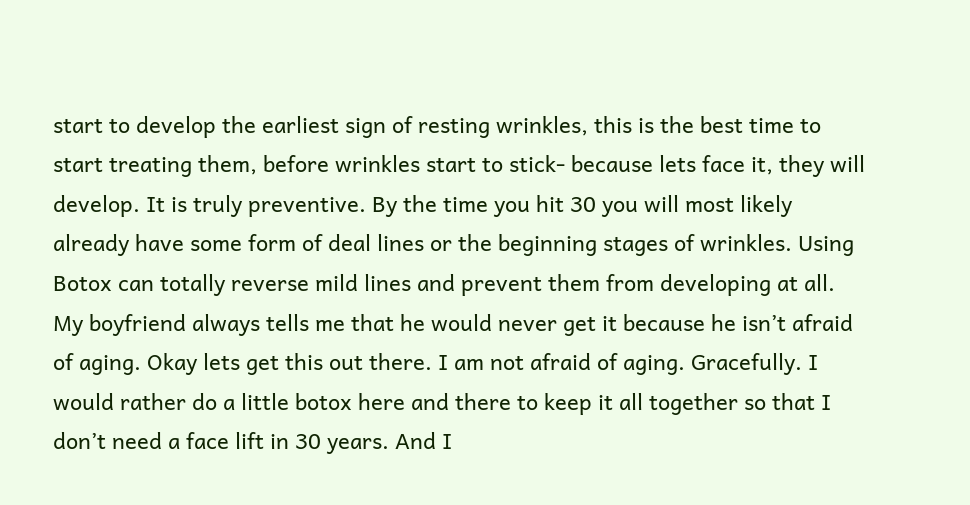start to develop the earliest sign of resting wrinkles, this is the best time to start treating them, before wrinkles start to stick- because lets face it, they will develop. It is truly preventive. By the time you hit 30 you will most likely already have some form of deal lines or the beginning stages of wrinkles. Using Botox can totally reverse mild lines and prevent them from developing at all. My boyfriend always tells me that he would never get it because he isn’t afraid of aging. Okay lets get this out there. I am not afraid of aging. Gracefully. I would rather do a little botox here and there to keep it all together so that I don’t need a face lift in 30 years. And I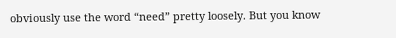obviously use the word “need” pretty loosely. But you know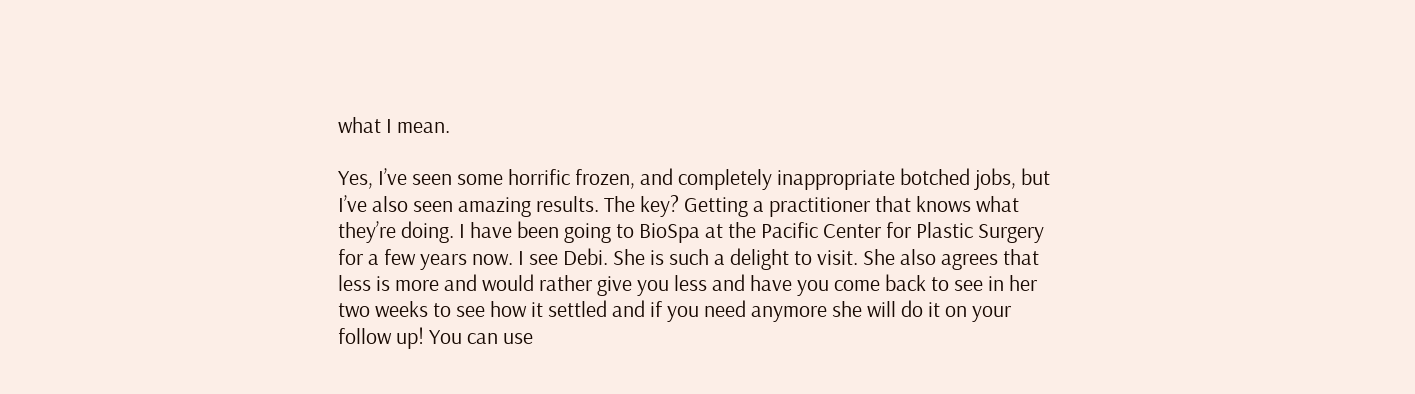what I mean.

Yes, I’ve seen some horrific frozen, and completely inappropriate botched jobs, but I’ve also seen amazing results. The key? Getting a practitioner that knows what they’re doing. I have been going to BioSpa at the Pacific Center for Plastic Surgery for a few years now. I see Debi. She is such a delight to visit. She also agrees that less is more and would rather give you less and have you come back to see in her two weeks to see how it settled and if you need anymore she will do it on your follow up! You can use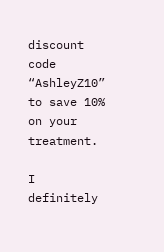discount code “AshleyZ10” to save 10% on your treatment.

I definitely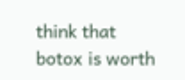think that botox is worth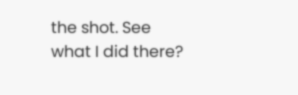the shot. See what I did there?